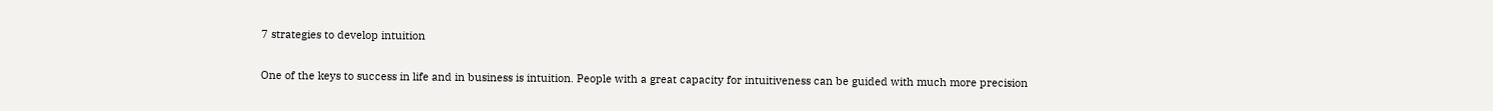7 strategies to develop intuition

One of the keys to success in life and in business is intuition. People with a great capacity for intuitiveness can be guided with much more precision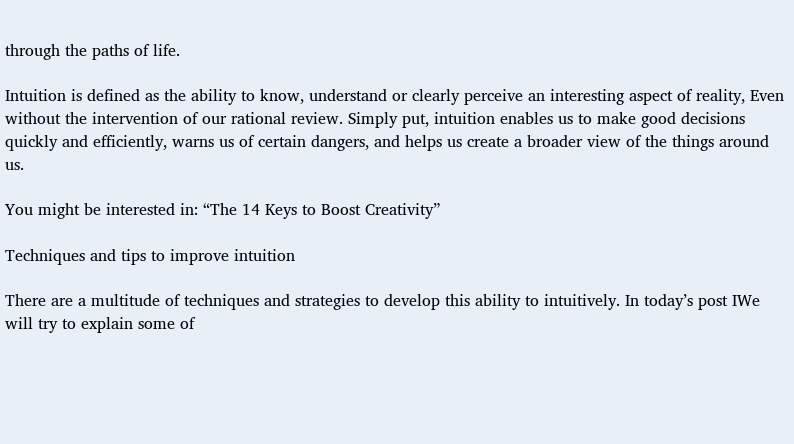through the paths of life.

Intuition is defined as the ability to know, understand or clearly perceive an interesting aspect of reality, Even without the intervention of our rational review. Simply put, intuition enables us to make good decisions quickly and efficiently, warns us of certain dangers, and helps us create a broader view of the things around us.

You might be interested in: “The 14 Keys to Boost Creativity”

Techniques and tips to improve intuition

There are a multitude of techniques and strategies to develop this ability to intuitively. In today’s post IWe will try to explain some of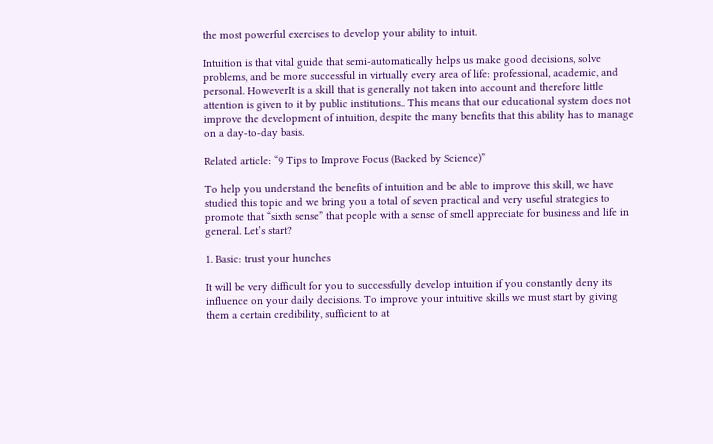the most powerful exercises to develop your ability to intuit.

Intuition is that vital guide that semi-automatically helps us make good decisions, solve problems, and be more successful in virtually every area of life: professional, academic, and personal. HoweverIt is a skill that is generally not taken into account and therefore little attention is given to it by public institutions.. This means that our educational system does not improve the development of intuition, despite the many benefits that this ability has to manage on a day-to-day basis.

Related article: “9 Tips to Improve Focus (Backed by Science)”

To help you understand the benefits of intuition and be able to improve this skill, we have studied this topic and we bring you a total of seven practical and very useful strategies to promote that “sixth sense” that people with a sense of smell appreciate for business and life in general. Let’s start?

1. Basic: trust your hunches

It will be very difficult for you to successfully develop intuition if you constantly deny its influence on your daily decisions. To improve your intuitive skills we must start by giving them a certain credibility, sufficient to at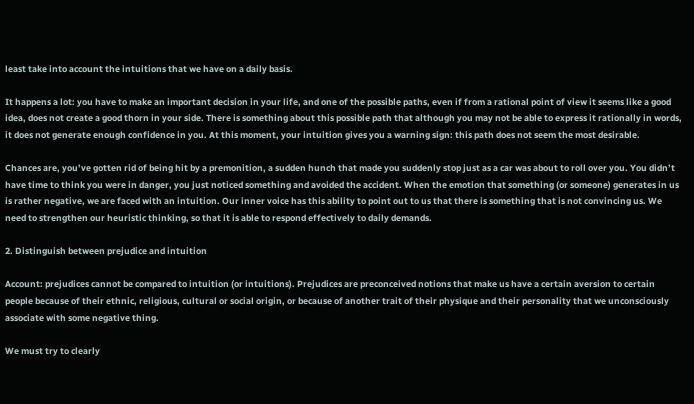least take into account the intuitions that we have on a daily basis.

It happens a lot: you have to make an important decision in your life, and one of the possible paths, even if from a rational point of view it seems like a good idea, does not create a good thorn in your side. There is something about this possible path that although you may not be able to express it rationally in words, it does not generate enough confidence in you. At this moment, your intuition gives you a warning sign: this path does not seem the most desirable.

Chances are, you’ve gotten rid of being hit by a premonition, a sudden hunch that made you suddenly stop just as a car was about to roll over you. You didn’t have time to think you were in danger, you just noticed something and avoided the accident. When the emotion that something (or someone) generates in us is rather negative, we are faced with an intuition. Our inner voice has this ability to point out to us that there is something that is not convincing us. We need to strengthen our heuristic thinking, so that it is able to respond effectively to daily demands.

2. Distinguish between prejudice and intuition

Account: prejudices cannot be compared to intuition (or intuitions). Prejudices are preconceived notions that make us have a certain aversion to certain people because of their ethnic, religious, cultural or social origin, or because of another trait of their physique and their personality that we unconsciously associate with some negative thing.

We must try to clearly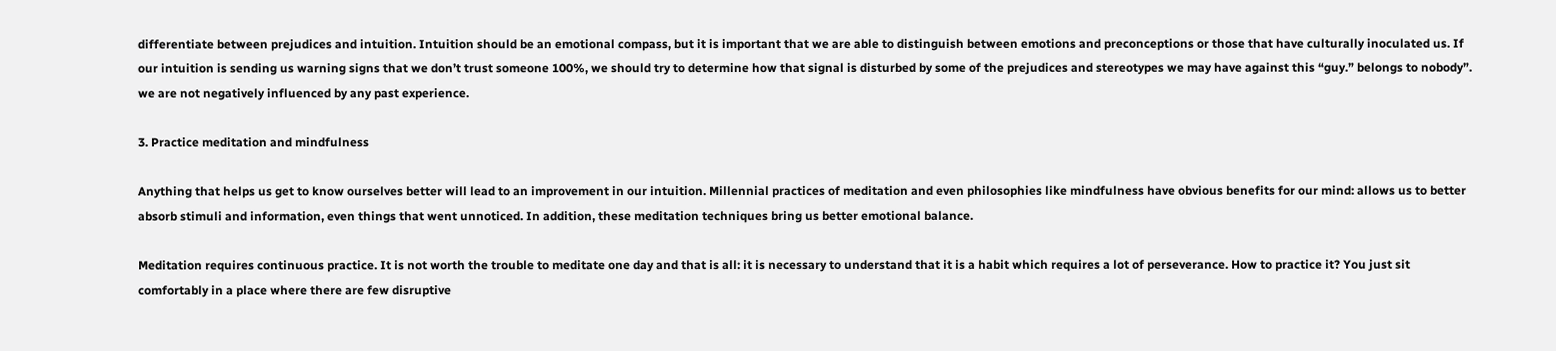differentiate between prejudices and intuition. Intuition should be an emotional compass, but it is important that we are able to distinguish between emotions and preconceptions or those that have culturally inoculated us. If our intuition is sending us warning signs that we don’t trust someone 100%, we should try to determine how that signal is disturbed by some of the prejudices and stereotypes we may have against this “guy.” belongs to nobody”. we are not negatively influenced by any past experience.

3. Practice meditation and mindfulness

Anything that helps us get to know ourselves better will lead to an improvement in our intuition. Millennial practices of meditation and even philosophies like mindfulness have obvious benefits for our mind: allows us to better absorb stimuli and information, even things that went unnoticed. In addition, these meditation techniques bring us better emotional balance.

Meditation requires continuous practice. It is not worth the trouble to meditate one day and that is all: it is necessary to understand that it is a habit which requires a lot of perseverance. How to practice it? You just sit comfortably in a place where there are few disruptive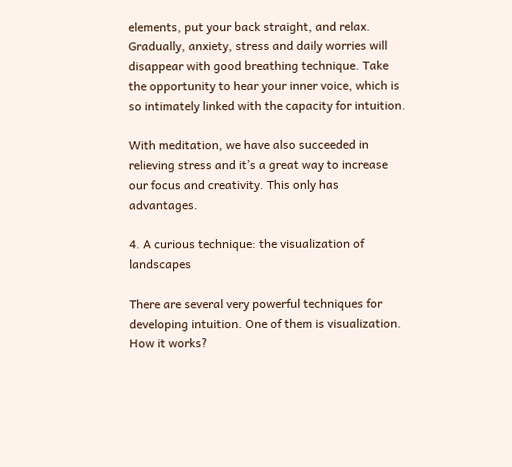elements, put your back straight, and relax. Gradually, anxiety, stress and daily worries will disappear with good breathing technique. Take the opportunity to hear your inner voice, which is so intimately linked with the capacity for intuition.

With meditation, we have also succeeded in relieving stress and it’s a great way to increase our focus and creativity. This only has advantages.

4. A curious technique: the visualization of landscapes

There are several very powerful techniques for developing intuition. One of them is visualization. How it works?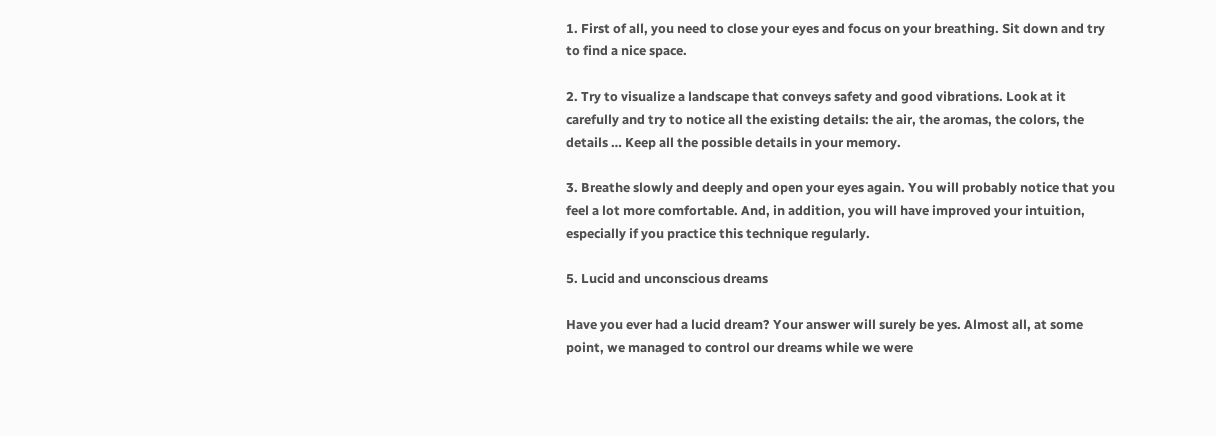1. First of all, you need to close your eyes and focus on your breathing. Sit down and try to find a nice space.

2. Try to visualize a landscape that conveys safety and good vibrations. Look at it carefully and try to notice all the existing details: the air, the aromas, the colors, the details … Keep all the possible details in your memory.

3. Breathe slowly and deeply and open your eyes again. You will probably notice that you feel a lot more comfortable. And, in addition, you will have improved your intuition, especially if you practice this technique regularly.

5. Lucid and unconscious dreams

Have you ever had a lucid dream? Your answer will surely be yes. Almost all, at some point, we managed to control our dreams while we were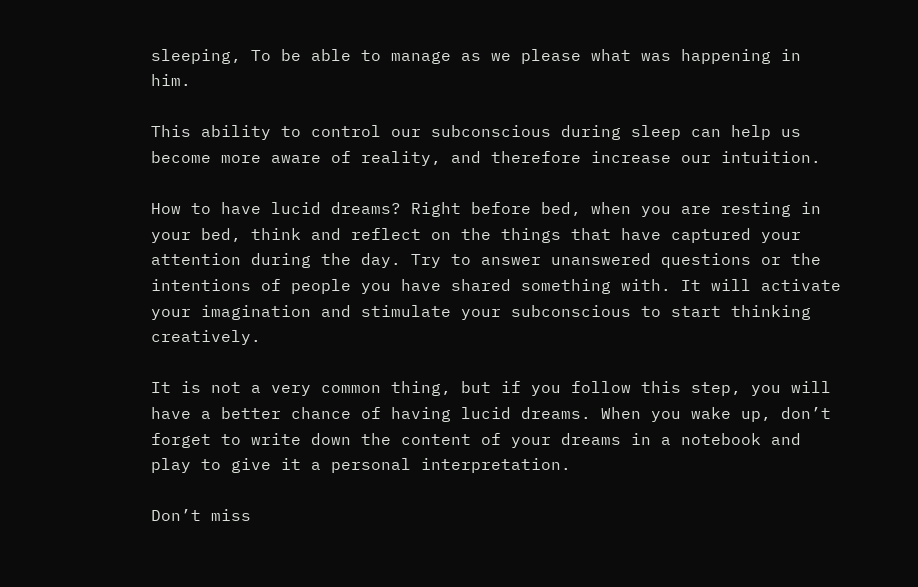sleeping, To be able to manage as we please what was happening in him.

This ability to control our subconscious during sleep can help us become more aware of reality, and therefore increase our intuition.

How to have lucid dreams? Right before bed, when you are resting in your bed, think and reflect on the things that have captured your attention during the day. Try to answer unanswered questions or the intentions of people you have shared something with. It will activate your imagination and stimulate your subconscious to start thinking creatively.

It is not a very common thing, but if you follow this step, you will have a better chance of having lucid dreams. When you wake up, don’t forget to write down the content of your dreams in a notebook and play to give it a personal interpretation.

Don’t miss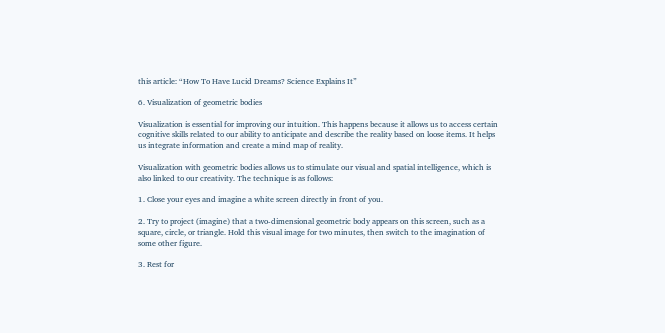this article: “How To Have Lucid Dreams? Science Explains It”

6. Visualization of geometric bodies

Visualization is essential for improving our intuition. This happens because it allows us to access certain cognitive skills related to our ability to anticipate and describe the reality based on loose items. It helps us integrate information and create a mind map of reality.

Visualization with geometric bodies allows us to stimulate our visual and spatial intelligence, which is also linked to our creativity. The technique is as follows:

1. Close your eyes and imagine a white screen directly in front of you.

2. Try to project (imagine) that a two-dimensional geometric body appears on this screen, such as a square, circle, or triangle. Hold this visual image for two minutes, then switch to the imagination of some other figure.

3. Rest for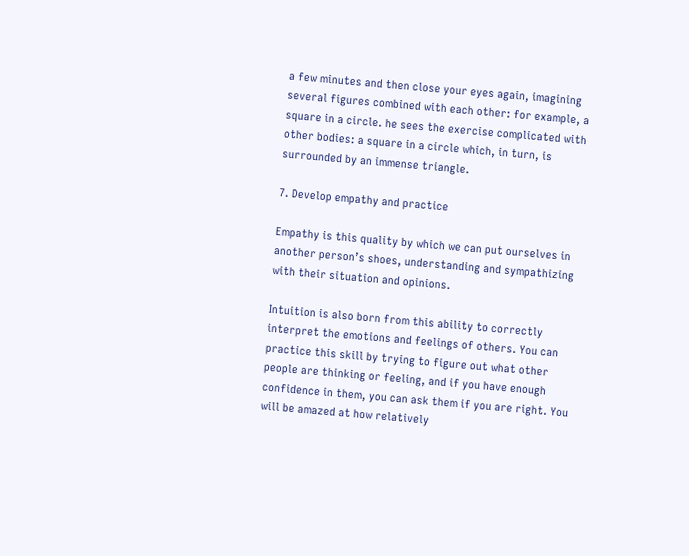a few minutes and then close your eyes again, imagining several figures combined with each other: for example, a square in a circle. he sees the exercise complicated with other bodies: a square in a circle which, in turn, is surrounded by an immense triangle.

7. Develop empathy and practice

Empathy is this quality by which we can put ourselves in another person’s shoes, understanding and sympathizing with their situation and opinions.

Intuition is also born from this ability to correctly interpret the emotions and feelings of others. You can practice this skill by trying to figure out what other people are thinking or feeling, and if you have enough confidence in them, you can ask them if you are right. You will be amazed at how relatively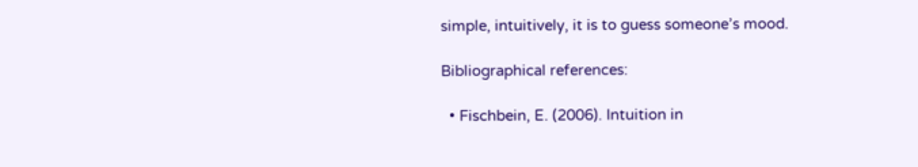simple, intuitively, it is to guess someone’s mood.

Bibliographical references:

  • Fischbein, E. (2006). Intuition in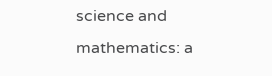science and mathematics: a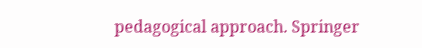pedagogical approach. Springer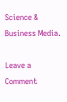Science & Business Media.

Leave a Comment